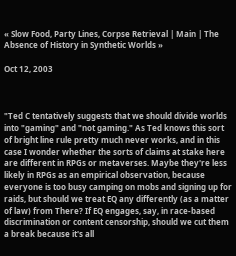« Slow Food, Party Lines, Corpse Retrieval | Main | The Absence of History in Synthetic Worlds »

Oct 12, 2003



"Ted C tentatively suggests that we should divide worlds into "gaming" and "not gaming." As Ted knows this sort of bright line rule pretty much never works, and in this case I wonder whether the sorts of claims at stake here are different in RPGs or metaverses. Maybe they're less likely in RPGs as an empirical observation, because everyone is too busy camping on mobs and signing up for raids, but should we treat EQ any differently (as a matter of law) from There? If EQ engages, say, in race-based discrimination or content censorship, should we cut them a break because it's all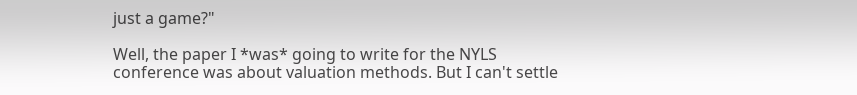just a game?"

Well, the paper I *was* going to write for the NYLS conference was about valuation methods. But I can't settle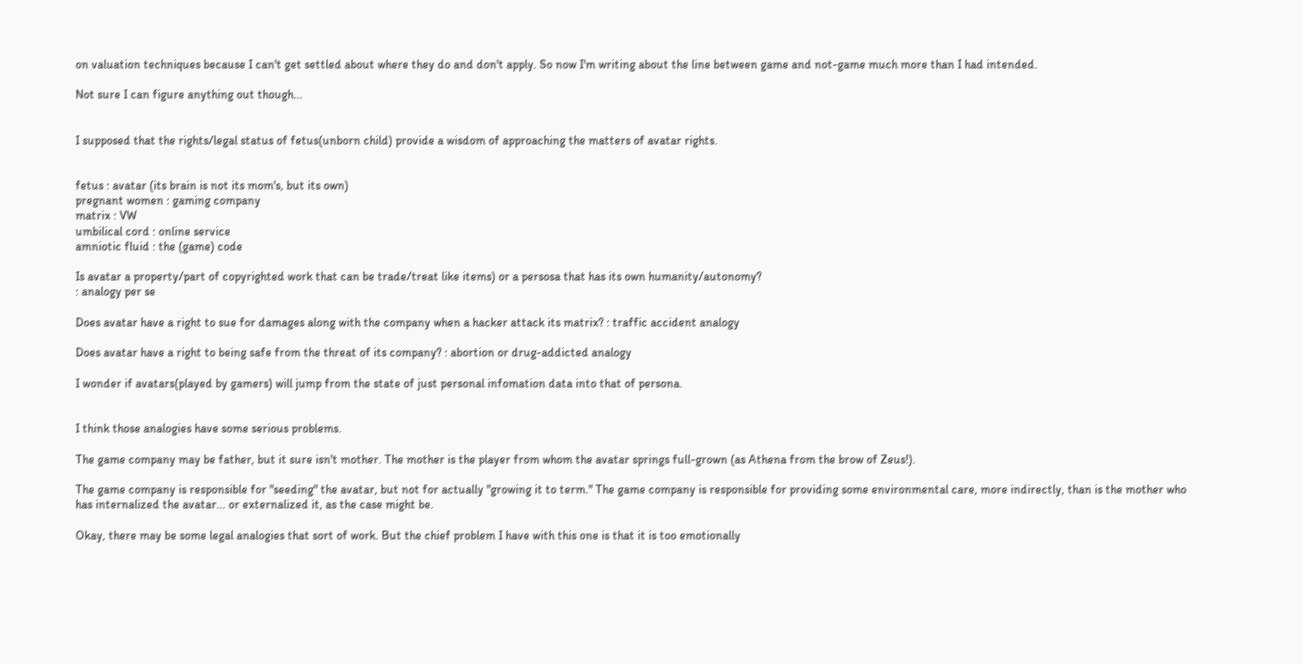on valuation techniques because I can't get settled about where they do and don't apply. So now I'm writing about the line between game and not-game much more than I had intended.

Not sure I can figure anything out though...


I supposed that the rights/legal status of fetus(unborn child) provide a wisdom of approaching the matters of avatar rights.


fetus : avatar (its brain is not its mom's, but its own)
pregnant women : gaming company
matrix : VW
umbilical cord : online service
amniotic fluid : the (game) code

Is avatar a property/part of copyrighted work that can be trade/treat like items) or a persosa that has its own humanity/autonomy?
: analogy per se

Does avatar have a right to sue for damages along with the company when a hacker attack its matrix? : traffic accident analogy

Does avatar have a right to being safe from the threat of its company? : abortion or drug-addicted analogy

I wonder if avatars(played by gamers) will jump from the state of just personal infomation data into that of persona.


I think those analogies have some serious problems.

The game company may be father, but it sure isn't mother. The mother is the player from whom the avatar springs full-grown (as Athena from the brow of Zeus!).

The game company is responsible for "seeding" the avatar, but not for actually "growing it to term." The game company is responsible for providing some environmental care, more indirectly, than is the mother who has internalized the avatar... or externalized it, as the case might be.

Okay, there may be some legal analogies that sort of work. But the chief problem I have with this one is that it is too emotionally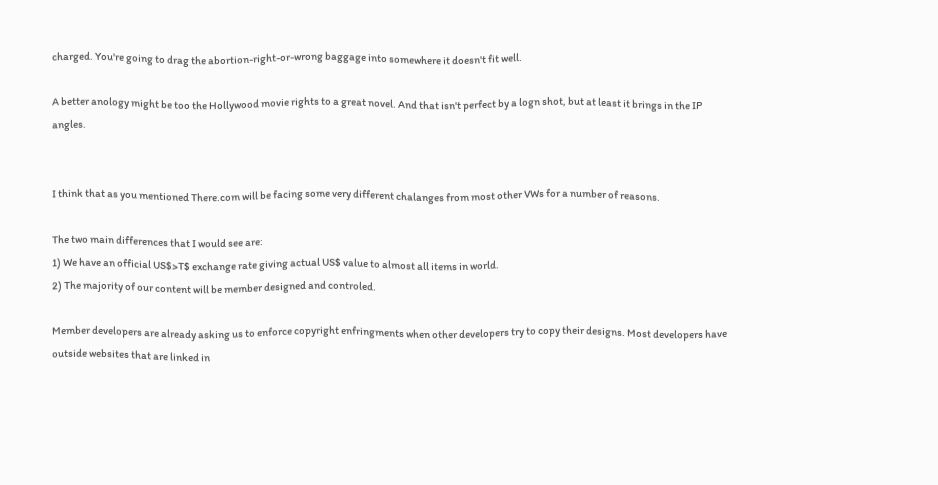charged. You're going to drag the abortion-right-or-wrong baggage into somewhere it doesn't fit well.

A better anology might be too the Hollywood movie rights to a great novel. And that isn't perfect by a logn shot, but at least it brings in the IP angles.


I think that as you mentioned There.com will be facing some very different chalanges from most other VWs for a number of reasons.

The two main differences that I would see are:
1) We have an official US$>T$ exchange rate giving actual US$ value to almost all items in world.
2) The majority of our content will be member designed and controled.

Member developers are already asking us to enforce copyright enfringments when other developers try to copy their designs. Most developers have outside websites that are linked in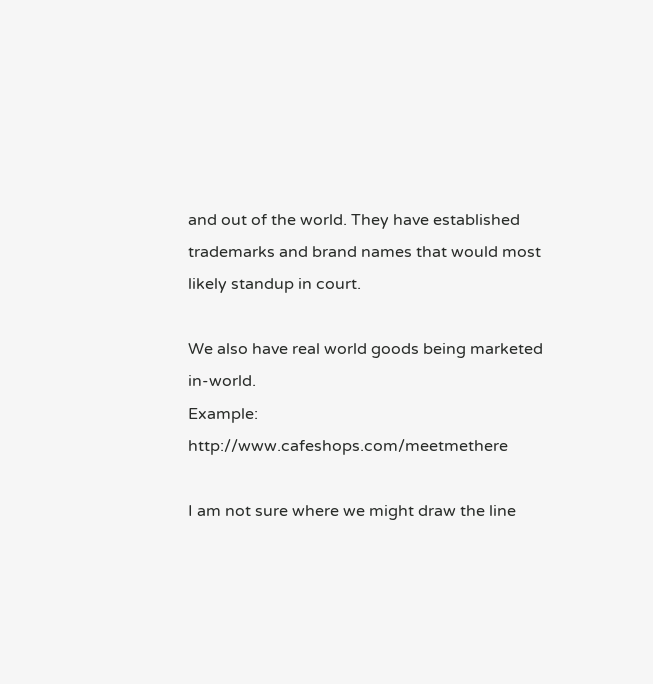and out of the world. They have established trademarks and brand names that would most likely standup in court.

We also have real world goods being marketed in-world.
Example: http://www.cafeshops.com/meetmethere

I am not sure where we might draw the line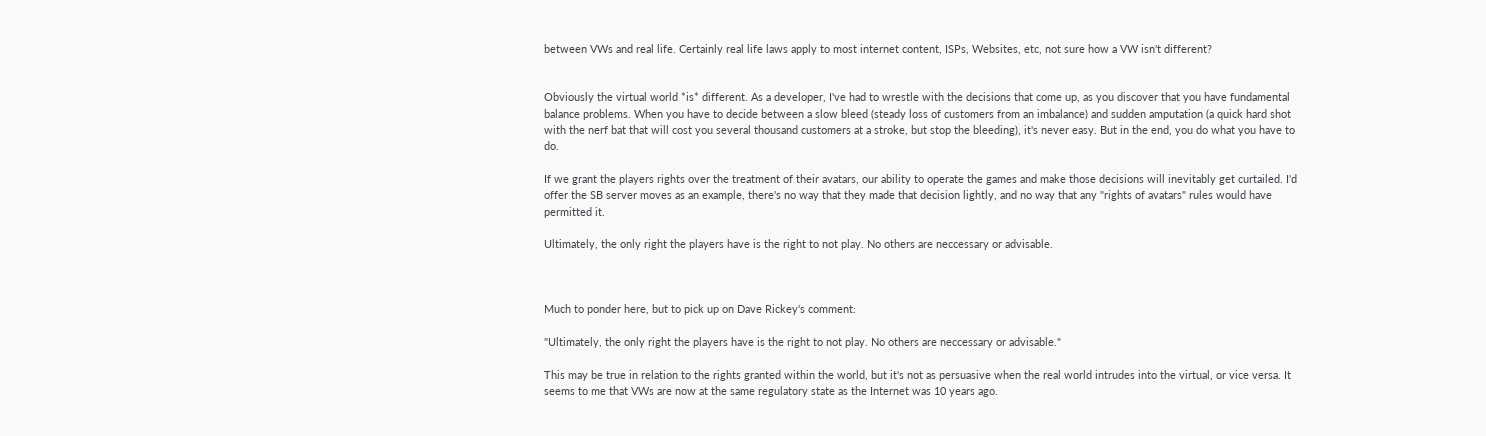between VWs and real life. Certainly real life laws apply to most internet content, ISPs, Websites, etc, not sure how a VW isn't different?


Obviously the virtual world *is* different. As a developer, I've had to wrestle with the decisions that come up, as you discover that you have fundamental balance problems. When you have to decide between a slow bleed (steady loss of customers from an imbalance) and sudden amputation (a quick hard shot with the nerf bat that will cost you several thousand customers at a stroke, but stop the bleeding), it's never easy. But in the end, you do what you have to do.

If we grant the players rights over the treatment of their avatars, our ability to operate the games and make those decisions will inevitably get curtailed. I'd offer the SB server moves as an example, there's no way that they made that decision lightly, and no way that any "rights of avatars" rules would have permitted it.

Ultimately, the only right the players have is the right to not play. No others are neccessary or advisable.



Much to ponder here, but to pick up on Dave Rickey's comment:

"Ultimately, the only right the players have is the right to not play. No others are neccessary or advisable."

This may be true in relation to the rights granted within the world, but it's not as persuasive when the real world intrudes into the virtual, or vice versa. It seems to me that VWs are now at the same regulatory state as the Internet was 10 years ago.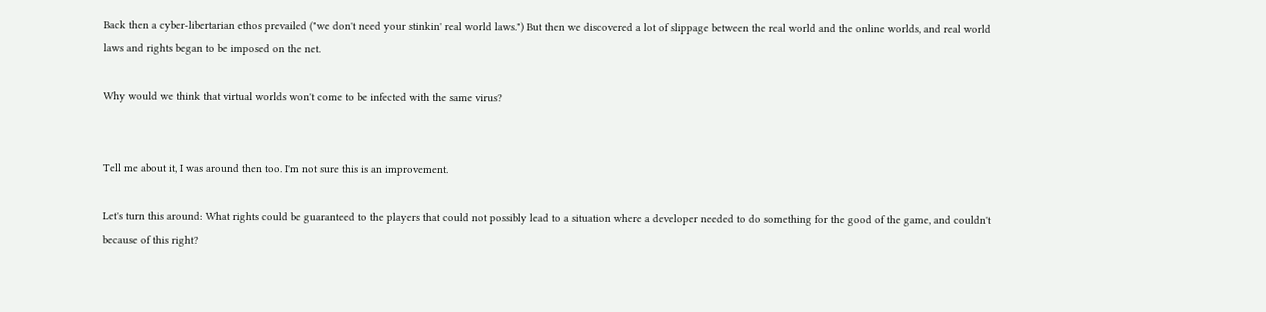Back then a cyber-libertarian ethos prevailed ("we don't need your stinkin' real world laws.") But then we discovered a lot of slippage between the real world and the online worlds, and real world laws and rights began to be imposed on the net.

Why would we think that virtual worlds won't come to be infected with the same virus?


Tell me about it, I was around then too. I'm not sure this is an improvement.

Let's turn this around: What rights could be guaranteed to the players that could not possibly lead to a situation where a developer needed to do something for the good of the game, and couldn't because of this right?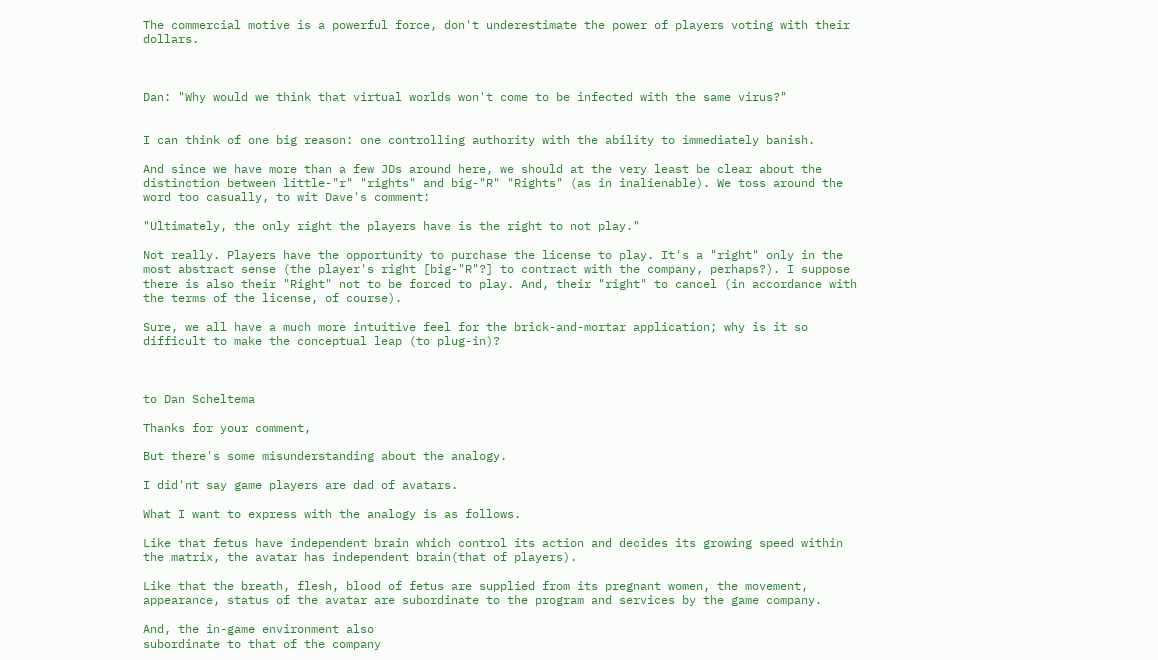The commercial motive is a powerful force, don't underestimate the power of players voting with their dollars.



Dan: "Why would we think that virtual worlds won't come to be infected with the same virus?"


I can think of one big reason: one controlling authority with the ability to immediately banish.

And since we have more than a few JDs around here, we should at the very least be clear about the distinction between little-"r" "rights" and big-"R" "Rights" (as in inalienable). We toss around the word too casually, to wit Dave's comment:

"Ultimately, the only right the players have is the right to not play."

Not really. Players have the opportunity to purchase the license to play. It's a "right" only in the most abstract sense (the player's right [big-"R"?] to contract with the company, perhaps?). I suppose there is also their "Right" not to be forced to play. And, their "right" to cancel (in accordance with the terms of the license, of course).

Sure, we all have a much more intuitive feel for the brick-and-mortar application; why is it so difficult to make the conceptual leap (to plug-in)?



to Dan Scheltema

Thanks for your comment,

But there's some misunderstanding about the analogy.

I did'nt say game players are dad of avatars.

What I want to express with the analogy is as follows.

Like that fetus have independent brain which control its action and decides its growing speed within the matrix, the avatar has independent brain(that of players).

Like that the breath, flesh, blood of fetus are supplied from its pregnant women, the movement, appearance, status of the avatar are subordinate to the program and services by the game company.

And, the in-game environment also
subordinate to that of the company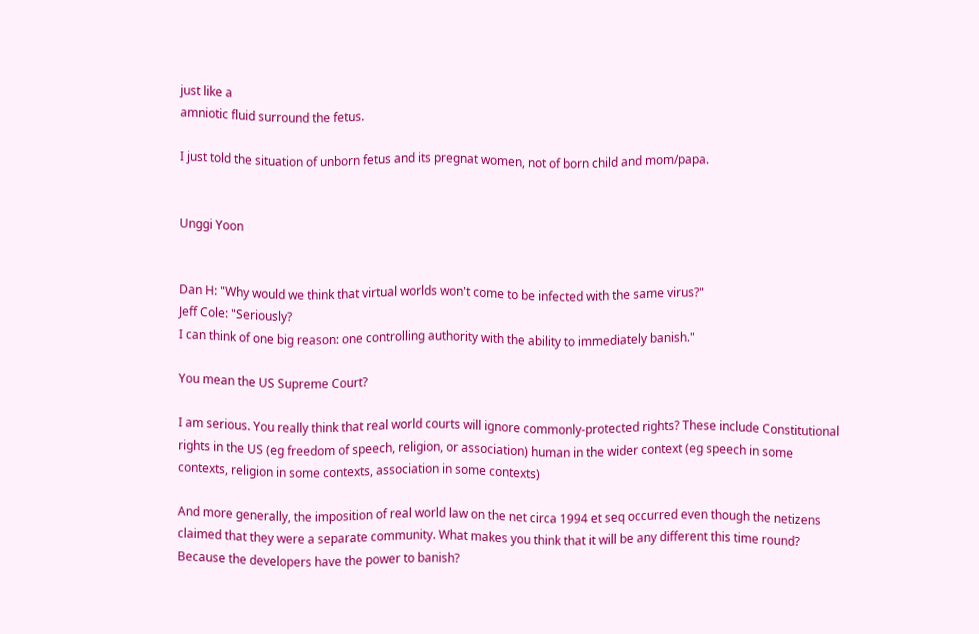just like a
amniotic fluid surround the fetus.

I just told the situation of unborn fetus and its pregnat women, not of born child and mom/papa.


Unggi Yoon


Dan H: "Why would we think that virtual worlds won't come to be infected with the same virus?"
Jeff Cole: "Seriously?
I can think of one big reason: one controlling authority with the ability to immediately banish."

You mean the US Supreme Court?

I am serious. You really think that real world courts will ignore commonly-protected rights? These include Constitutional rights in the US (eg freedom of speech, religion, or association) human in the wider context (eg speech in some contexts, religion in some contexts, association in some contexts)

And more generally, the imposition of real world law on the net circa 1994 et seq occurred even though the netizens claimed that they were a separate community. What makes you think that it will be any different this time round? Because the developers have the power to banish?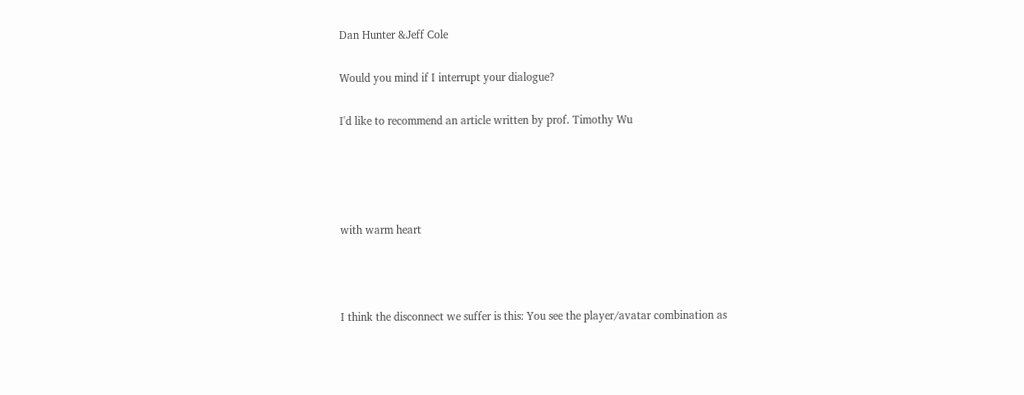Dan Hunter &Jeff Cole

Would you mind if I interrupt your dialogue?

I'd like to recommend an article written by prof. Timothy Wu




with warm heart



I think the disconnect we suffer is this: You see the player/avatar combination as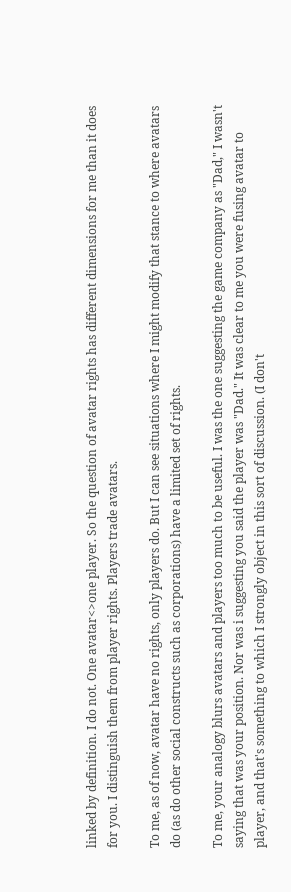linked by definition. I do not. One avatar<>one player. So the question of avatar rights has different dimensions for me than it does for you. I distinguish them from player rights. Players trade avatars.

To me, as of now, avatar have no rights, only players do. But I can see situations where I might modify that stance to where avatars do (as do other social constructs such as corporations) have a limited set of rights.

To me, your analogy blurs avatars and players too much to be useful. I was the one suggesting the game company as "Dad," I wasn't saying that was your position. Nor was i suggesting you said the player was "Dad." It was clear to me you were fusing avatar to player, and that's something to which I strongly object in this sort of discussion. (I don't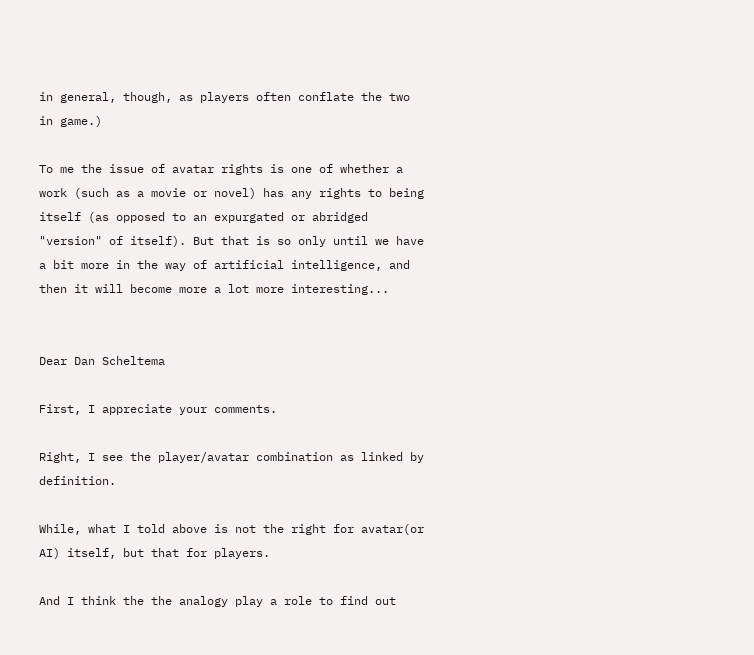in general, though, as players often conflate the two in game.)

To me the issue of avatar rights is one of whether a work (such as a movie or novel) has any rights to being itself (as opposed to an expurgated or abridged "version" of itself). But that is so only until we have a bit more in the way of artificial intelligence, and then it will become more a lot more interesting...


Dear Dan Scheltema

First, I appreciate your comments.

Right, I see the player/avatar combination as linked by definition.

While, what I told above is not the right for avatar(or AI) itself, but that for players.

And I think the the analogy play a role to find out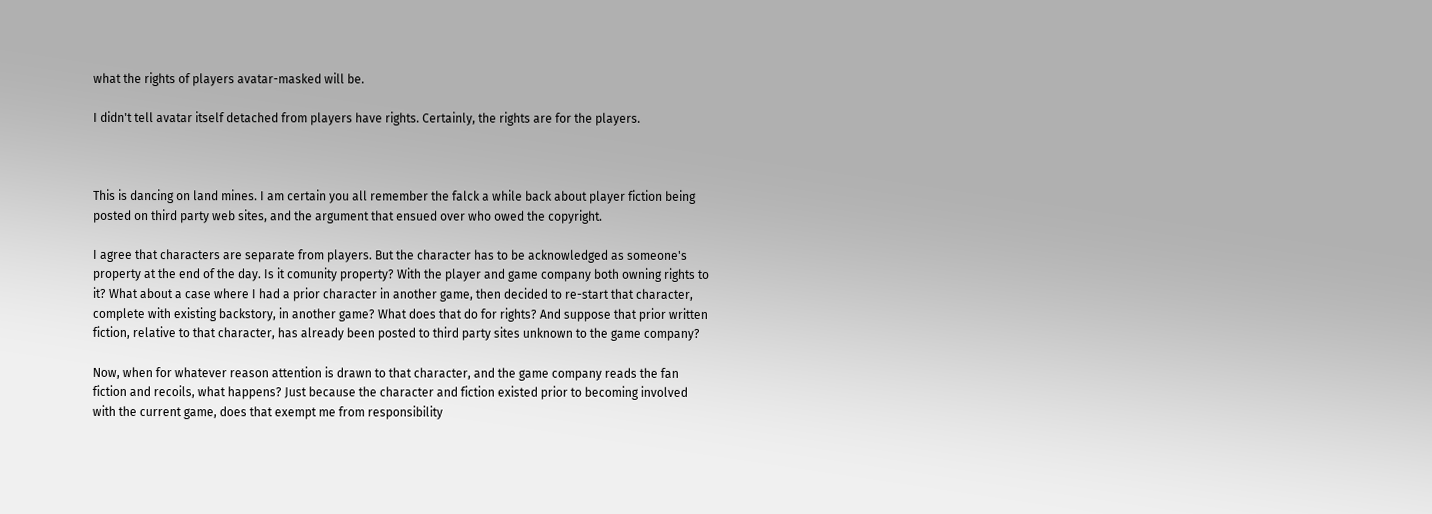what the rights of players avatar-masked will be.

I didn't tell avatar itself detached from players have rights. Certainly, the rights are for the players.



This is dancing on land mines. I am certain you all remember the falck a while back about player fiction being posted on third party web sites, and the argument that ensued over who owed the copyright.

I agree that characters are separate from players. But the character has to be acknowledged as someone's property at the end of the day. Is it comunity property? With the player and game company both owning rights to it? What about a case where I had a prior character in another game, then decided to re-start that character, complete with existing backstory, in another game? What does that do for rights? And suppose that prior written fiction, relative to that character, has already been posted to third party sites unknown to the game company?

Now, when for whatever reason attention is drawn to that character, and the game company reads the fan fiction and recoils, what happens? Just because the character and fiction existed prior to becoming involved with the current game, does that exempt me from responsibility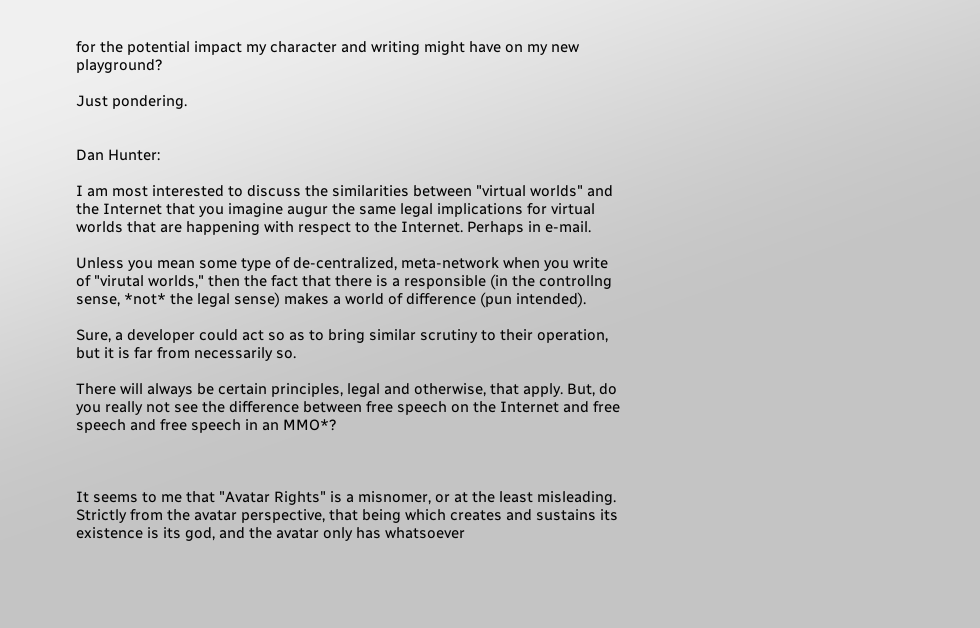for the potential impact my character and writing might have on my new playground?

Just pondering.


Dan Hunter:

I am most interested to discuss the similarities between "virtual worlds" and the Internet that you imagine augur the same legal implications for virtual worlds that are happening with respect to the Internet. Perhaps in e-mail.

Unless you mean some type of de-centralized, meta-network when you write of "virutal worlds," then the fact that there is a responsible (in the controllng sense, *not* the legal sense) makes a world of difference (pun intended).

Sure, a developer could act so as to bring similar scrutiny to their operation, but it is far from necessarily so.

There will always be certain principles, legal and otherwise, that apply. But, do you really not see the difference between free speech on the Internet and free speech and free speech in an MMO*?



It seems to me that "Avatar Rights" is a misnomer, or at the least misleading. Strictly from the avatar perspective, that being which creates and sustains its existence is its god, and the avatar only has whatsoever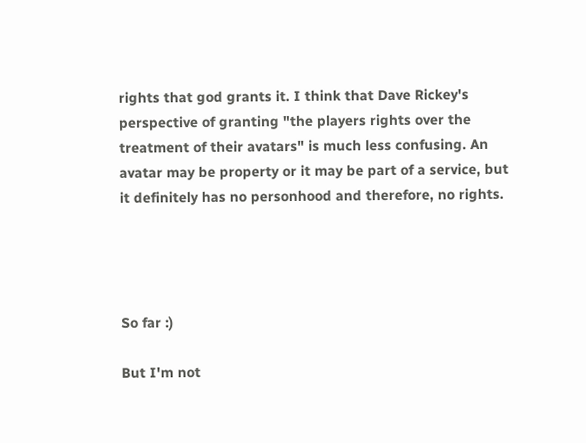rights that god grants it. I think that Dave Rickey's perspective of granting "the players rights over the treatment of their avatars" is much less confusing. An avatar may be property or it may be part of a service, but it definitely has no personhood and therefore, no rights.




So far :)

But I'm not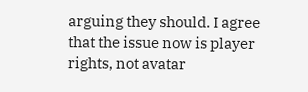arguing they should. I agree that the issue now is player rights, not avatar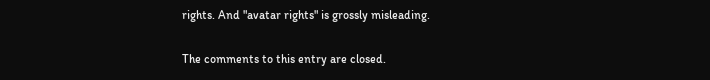rights. And "avatar rights" is grossly misleading.

The comments to this entry are closed.